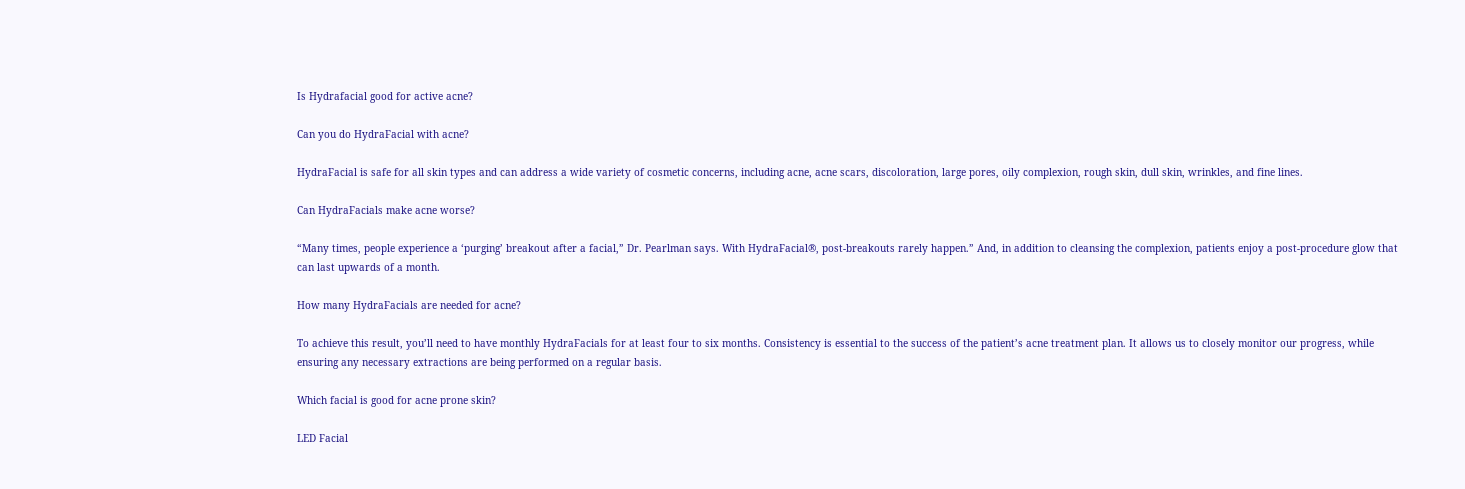Is Hydrafacial good for active acne?

Can you do HydraFacial with acne?

HydraFacial is safe for all skin types and can address a wide variety of cosmetic concerns, including acne, acne scars, discoloration, large pores, oily complexion, rough skin, dull skin, wrinkles, and fine lines.

Can HydraFacials make acne worse?

“Many times, people experience a ‘purging’ breakout after a facial,” Dr. Pearlman says. With HydraFacial®, post-breakouts rarely happen.” And, in addition to cleansing the complexion, patients enjoy a post-procedure glow that can last upwards of a month.

How many HydraFacials are needed for acne?

To achieve this result, you’ll need to have monthly HydraFacials for at least four to six months. Consistency is essential to the success of the patient’s acne treatment plan. It allows us to closely monitor our progress, while ensuring any necessary extractions are being performed on a regular basis.

Which facial is good for acne prone skin?

LED Facial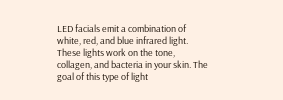LED facials emit a combination of white, red, and blue infrared light. These lights work on the tone, collagen, and bacteria in your skin. The goal of this type of light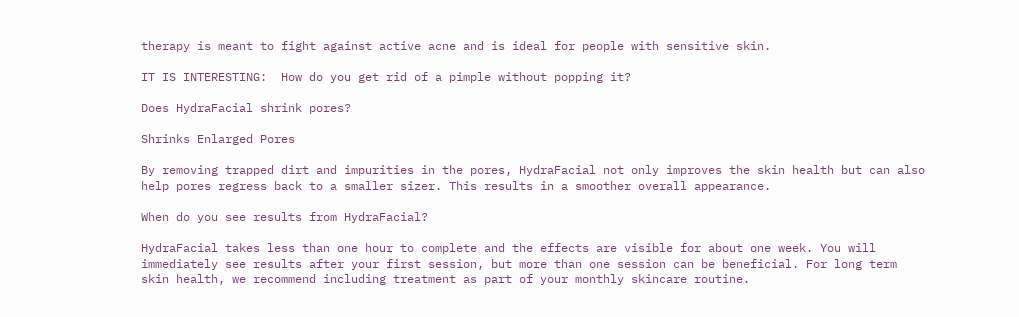therapy is meant to fight against active acne and is ideal for people with sensitive skin.

IT IS INTERESTING:  How do you get rid of a pimple without popping it?

Does HydraFacial shrink pores?

Shrinks Enlarged Pores

By removing trapped dirt and impurities in the pores, HydraFacial not only improves the skin health but can also help pores regress back to a smaller sizer. This results in a smoother overall appearance.

When do you see results from HydraFacial?

HydraFacial takes less than one hour to complete and the effects are visible for about one week. You will immediately see results after your first session, but more than one session can be beneficial. For long term skin health, we recommend including treatment as part of your monthly skincare routine.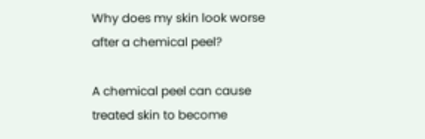Why does my skin look worse after a chemical peel?

A chemical peel can cause treated skin to become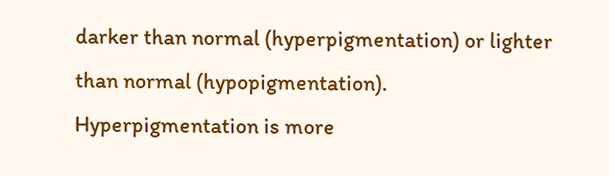darker than normal (hyperpigmentation) or lighter than normal (hypopigmentation). Hyperpigmentation is more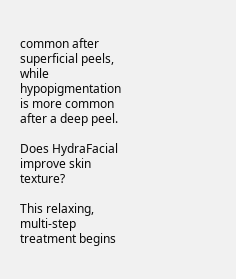common after superficial peels, while hypopigmentation is more common after a deep peel.

Does HydraFacial improve skin texture?

This relaxing, multi-step treatment begins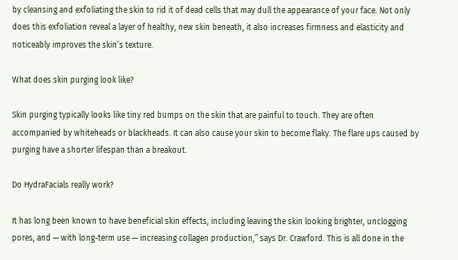by cleansing and exfoliating the skin to rid it of dead cells that may dull the appearance of your face. Not only does this exfoliation reveal a layer of healthy, new skin beneath, it also increases firmness and elasticity and noticeably improves the skin’s texture.

What does skin purging look like?

Skin purging typically looks like tiny red bumps on the skin that are painful to touch. They are often accompanied by whiteheads or blackheads. It can also cause your skin to become flaky. The flare ups caused by purging have a shorter lifespan than a breakout.

Do HydraFacials really work?

It has long been known to have beneficial skin effects, including leaving the skin looking brighter, unclogging pores, and — with long-term use — increasing collagen production,” says Dr. Crawford. This is all done in the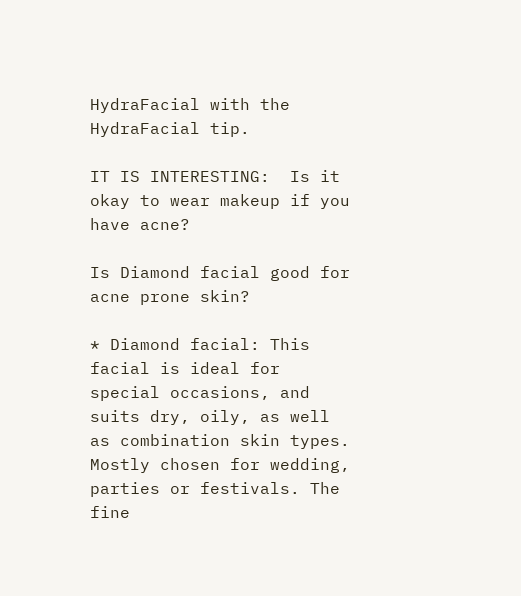HydraFacial with the HydraFacial tip.

IT IS INTERESTING:  Is it okay to wear makeup if you have acne?

Is Diamond facial good for acne prone skin?

* Diamond facial: This facial is ideal for special occasions, and suits dry, oily, as well as combination skin types. Mostly chosen for wedding, parties or festivals. The fine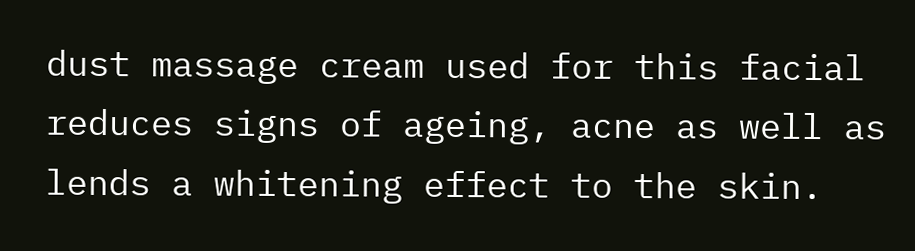dust massage cream used for this facial reduces signs of ageing, acne as well as lends a whitening effect to the skin.